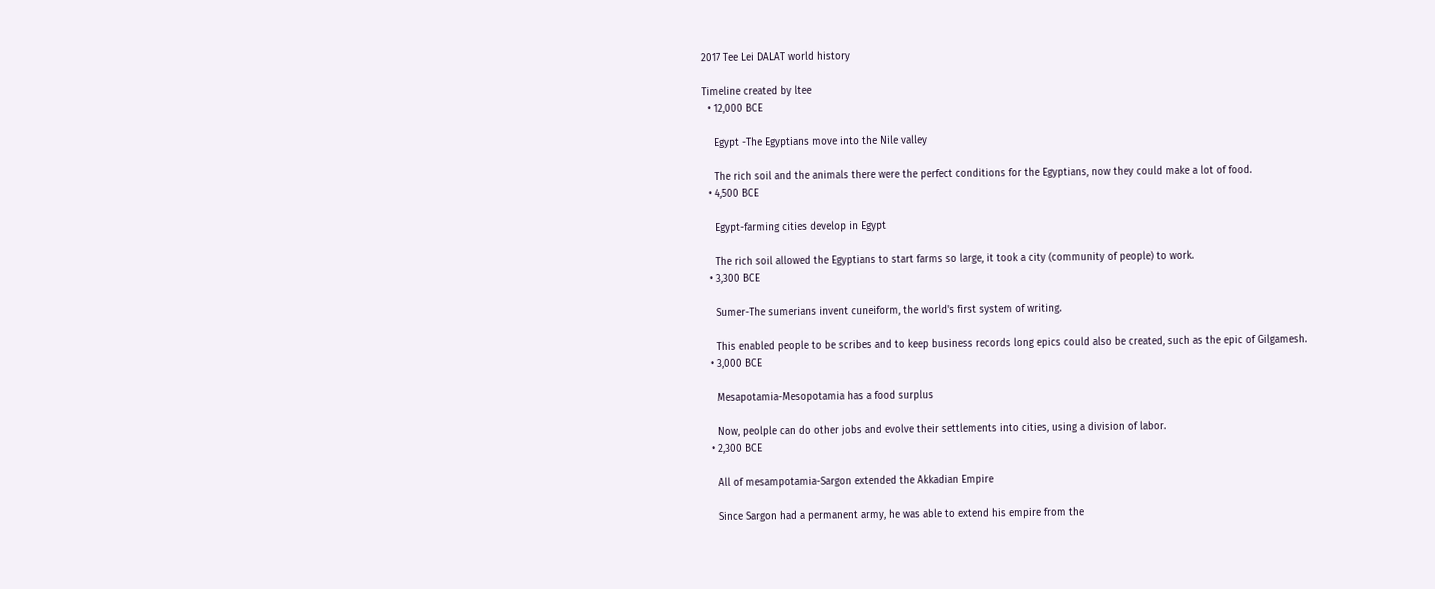2017 Tee Lei DALAT world history

Timeline created by ltee
  • 12,000 BCE

    Egypt -The Egyptians move into the Nile valley

    The rich soil and the animals there were the perfect conditions for the Egyptians, now they could make a lot of food.
  • 4,500 BCE

    Egypt-farming cities develop in Egypt

    The rich soil allowed the Egyptians to start farms so large, it took a city (community of people) to work.
  • 3,300 BCE

    Sumer-The sumerians invent cuneiform, the world's first system of writing.

    This enabled people to be scribes and to keep business records long epics could also be created, such as the epic of Gilgamesh.
  • 3,000 BCE

    Mesapotamia-Mesopotamia has a food surplus

    Now, peolple can do other jobs and evolve their settlements into cities, using a division of labor.
  • 2,300 BCE

    All of mesampotamia-Sargon extended the Akkadian Empire

    Since Sargon had a permanent army, he was able to extend his empire from the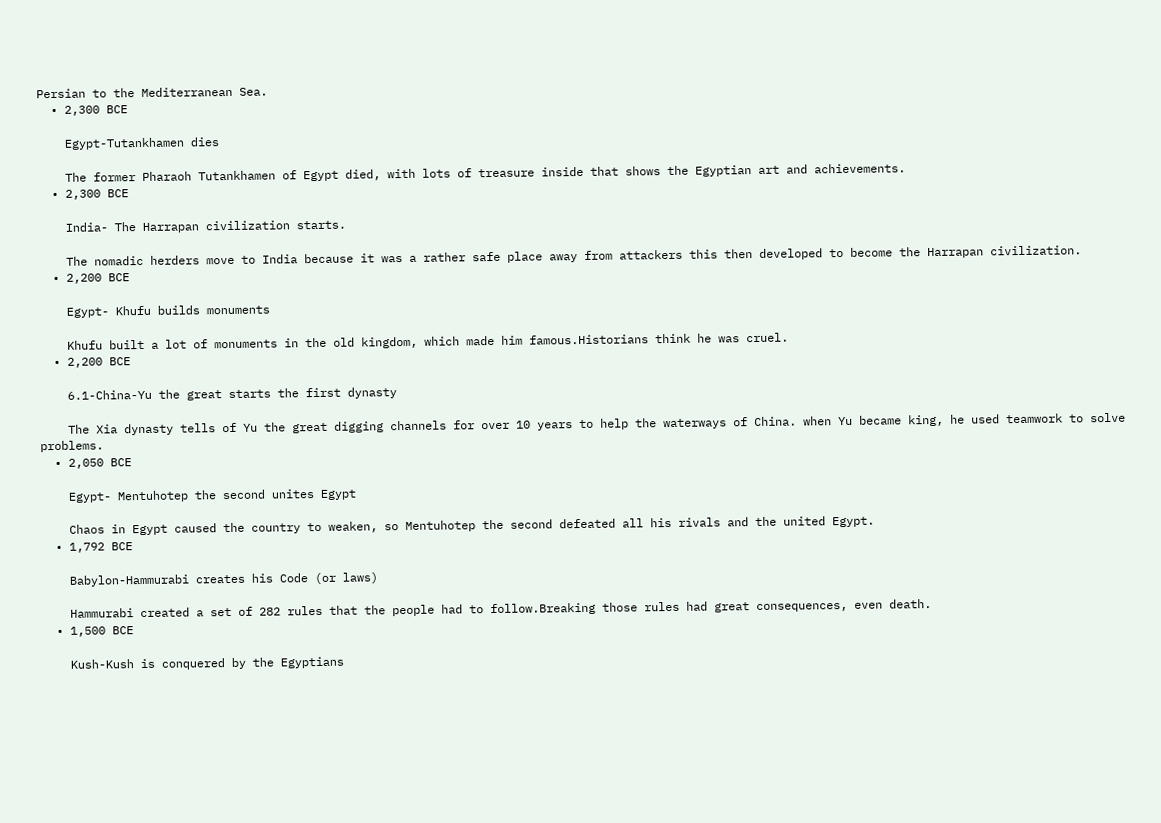Persian to the Mediterranean Sea.
  • 2,300 BCE

    Egypt-Tutankhamen dies

    The former Pharaoh Tutankhamen of Egypt died, with lots of treasure inside that shows the Egyptian art and achievements.
  • 2,300 BCE

    India- The Harrapan civilization starts.

    The nomadic herders move to India because it was a rather safe place away from attackers this then developed to become the Harrapan civilization.
  • 2,200 BCE

    Egypt- Khufu builds monuments

    Khufu built a lot of monuments in the old kingdom, which made him famous.Historians think he was cruel.
  • 2,200 BCE

    6.1-China-Yu the great starts the first dynasty

    The Xia dynasty tells of Yu the great digging channels for over 10 years to help the waterways of China. when Yu became king, he used teamwork to solve problems.
  • 2,050 BCE

    Egypt- Mentuhotep the second unites Egypt

    Chaos in Egypt caused the country to weaken, so Mentuhotep the second defeated all his rivals and the united Egypt.
  • 1,792 BCE

    Babylon-Hammurabi creates his Code (or laws)

    Hammurabi created a set of 282 rules that the people had to follow.Breaking those rules had great consequences, even death.
  • 1,500 BCE

    Kush-Kush is conquered by the Egyptians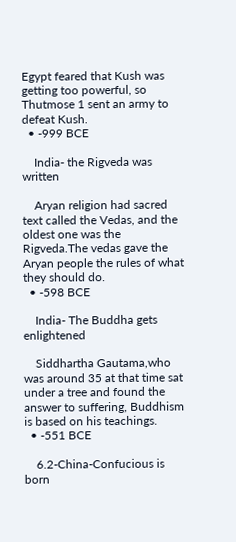Egypt feared that Kush was getting too powerful, so Thutmose 1 sent an army to defeat Kush.
  • -999 BCE

    India- the Rigveda was written

    Aryan religion had sacred text called the Vedas, and the oldest one was the Rigveda.The vedas gave the Aryan people the rules of what they should do.
  • -598 BCE

    India- The Buddha gets enlightened

    Siddhartha Gautama,who was around 35 at that time sat under a tree and found the answer to suffering, Buddhism is based on his teachings.
  • -551 BCE

    6.2-China-Confucious is born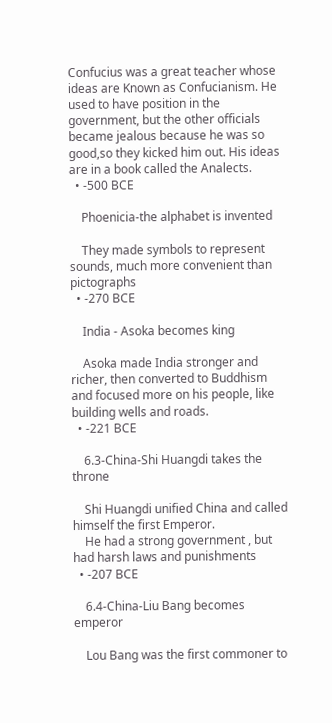Confucius was a great teacher whose ideas are Known as Confucianism. He used to have position in the government, but the other officials became jealous because he was so good,so they kicked him out. His ideas are in a book called the Analects.
  • -500 BCE

    Phoenicia-the alphabet is invented

    They made symbols to represent sounds, much more convenient than pictographs
  • -270 BCE

    India - Asoka becomes king

    Asoka made India stronger and richer, then converted to Buddhism and focused more on his people, like building wells and roads.
  • -221 BCE

    6.3-China-Shi Huangdi takes the throne

    Shi Huangdi unified China and called himself the first Emperor.
    He had a strong government , but had harsh laws and punishments
  • -207 BCE

    6.4-China-Liu Bang becomes emperor

    Lou Bang was the first commoner to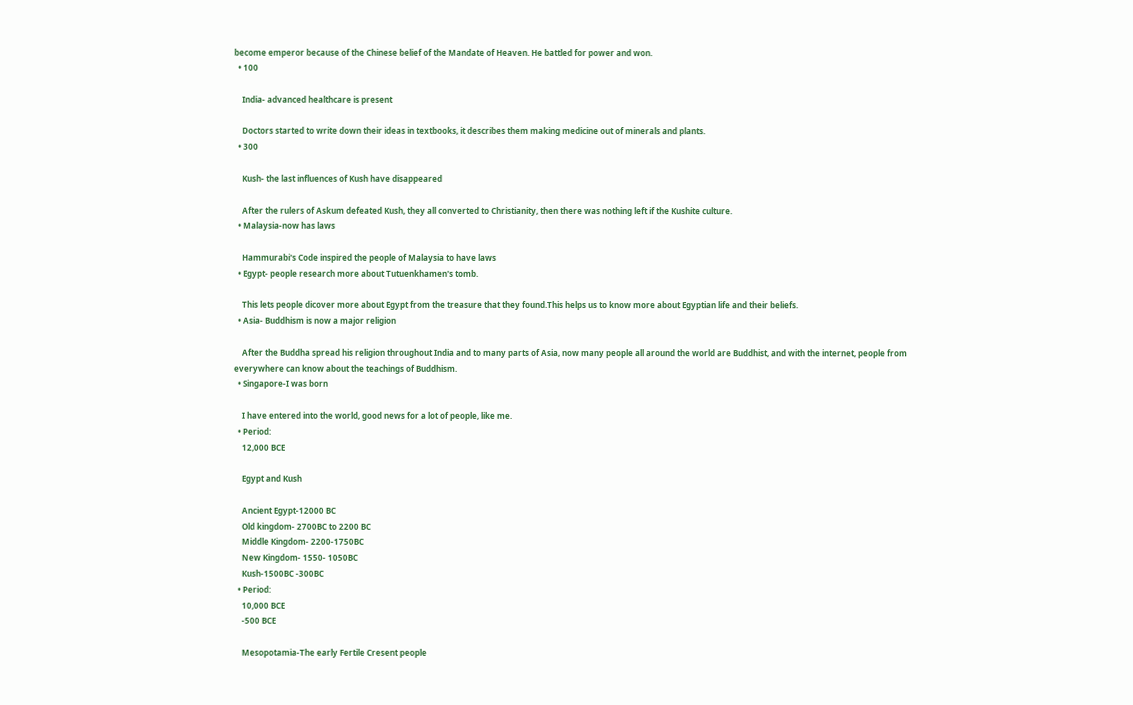become emperor because of the Chinese belief of the Mandate of Heaven. He battled for power and won.
  • 100

    India- advanced healthcare is present

    Doctors started to write down their ideas in textbooks, it describes them making medicine out of minerals and plants.
  • 300

    Kush- the last influences of Kush have disappeared

    After the rulers of Askum defeated Kush, they all converted to Christianity, then there was nothing left if the Kushite culture.
  • Malaysia-now has laws

    Hammurabi's Code inspired the people of Malaysia to have laws
  • Egypt- people research more about Tutuenkhamen's tomb.

    This lets people dicover more about Egypt from the treasure that they found.This helps us to know more about Egyptian life and their beliefs.
  • Asia- Buddhism is now a major religion

    After the Buddha spread his religion throughout India and to many parts of Asia, now many people all around the world are Buddhist, and with the internet, people from everywhere can know about the teachings of Buddhism.
  • Singapore-I was born

    I have entered into the world, good news for a lot of people, like me.
  • Period:
    12,000 BCE

    Egypt and Kush

    Ancient Egypt-12000 BC
    Old kingdom- 2700BC to 2200 BC
    Middle Kingdom- 2200-1750BC
    New Kingdom- 1550- 1050BC
    Kush-1500BC -300BC
  • Period:
    10,000 BCE
    -500 BCE

    Mesopotamia-The early Fertile Cresent people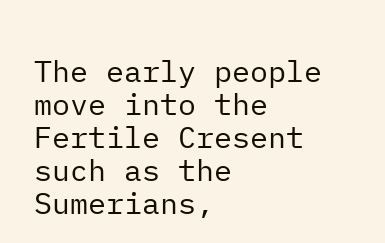The early people move into the Fertile Cresent such as the Sumerians,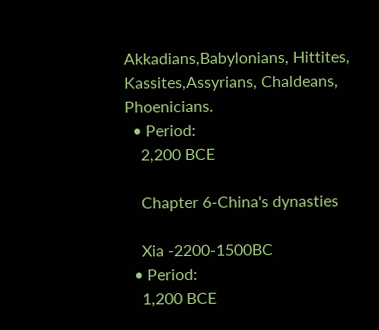Akkadians,Babylonians, Hittites, Kassites,Assyrians, Chaldeans, Phoenicians.
  • Period:
    2,200 BCE

    Chapter 6-China's dynasties

    Xia -2200-1500BC
  • Period:
    1,200 BCE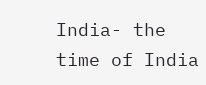India- the time of India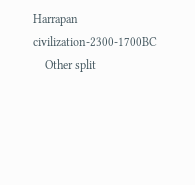Harrapan civilization-2300-1700BC
    Other split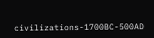civilizations-1700BC-500AD